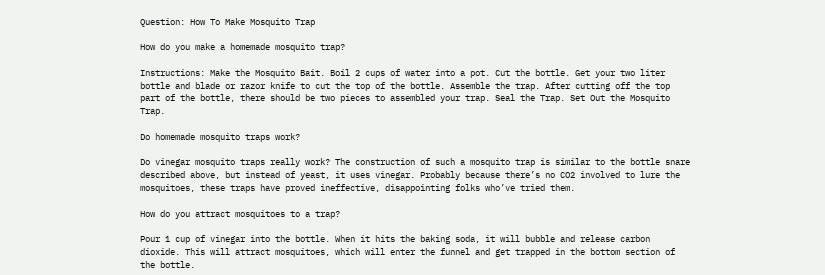Question: How To Make Mosquito Trap

How do you make a homemade mosquito trap?

Instructions: Make the Mosquito Bait. Boil 2 cups of water into a pot. Cut the bottle. Get your two liter bottle and blade or razor knife to cut the top of the bottle. Assemble the trap. After cutting off the top part of the bottle, there should be two pieces to assembled your trap. Seal the Trap. Set Out the Mosquito Trap.

Do homemade mosquito traps work?

Do vinegar mosquito traps really work? The construction of such a mosquito trap is similar to the bottle snare described above, but instead of yeast, it uses vinegar. Probably because there’s no CO2 involved to lure the mosquitoes, these traps have proved ineffective, disappointing folks who’ve tried them.

How do you attract mosquitoes to a trap?

Pour 1 cup of vinegar into the bottle. When it hits the baking soda, it will bubble and release carbon dioxide. This will attract mosquitoes, which will enter the funnel and get trapped in the bottom section of the bottle.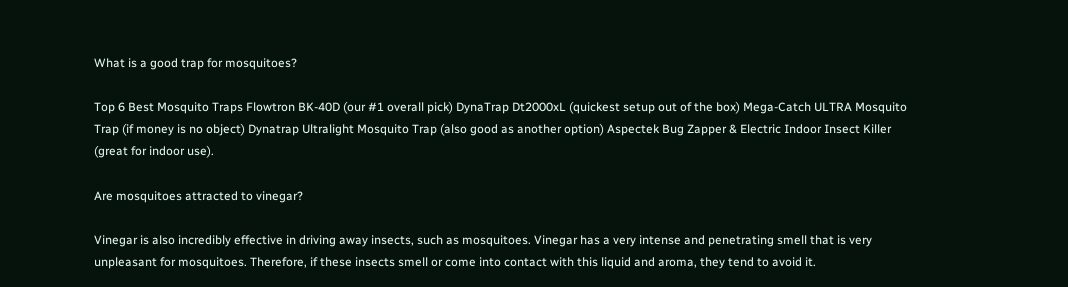What is a good trap for mosquitoes?

Top 6 Best Mosquito Traps Flowtron BK-40D (our #1 overall pick) DynaTrap Dt2000xL (quickest setup out of the box) Mega-Catch ULTRA Mosquito Trap (if money is no object) Dynatrap Ultralight Mosquito Trap (also good as another option) Aspectek Bug Zapper & Electric Indoor Insect Killer (great for indoor use).

Are mosquitoes attracted to vinegar?

Vinegar is also incredibly effective in driving away insects, such as mosquitoes. Vinegar has a very intense and penetrating smell that is very unpleasant for mosquitoes. Therefore, if these insects smell or come into contact with this liquid and aroma, they tend to avoid it.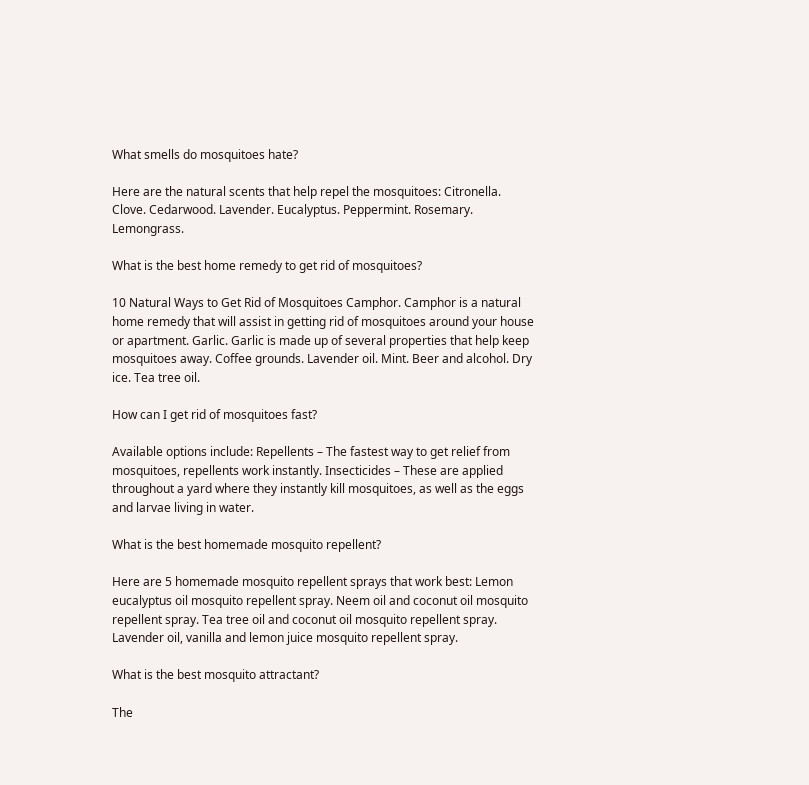What smells do mosquitoes hate?

Here are the natural scents that help repel the mosquitoes: Citronella. Clove. Cedarwood. Lavender. Eucalyptus. Peppermint. Rosemary. Lemongrass.

What is the best home remedy to get rid of mosquitoes?

10 Natural Ways to Get Rid of Mosquitoes Camphor. Camphor is a natural home remedy that will assist in getting rid of mosquitoes around your house or apartment. Garlic. Garlic is made up of several properties that help keep mosquitoes away. Coffee grounds. Lavender oil. Mint. Beer and alcohol. Dry ice. Tea tree oil.

How can I get rid of mosquitoes fast?

Available options include: Repellents – The fastest way to get relief from mosquitoes, repellents work instantly. Insecticides – These are applied throughout a yard where they instantly kill mosquitoes, as well as the eggs and larvae living in water.

What is the best homemade mosquito repellent?

Here are 5 homemade mosquito repellent sprays that work best: Lemon eucalyptus oil mosquito repellent spray. Neem oil and coconut oil mosquito repellent spray. Tea tree oil and coconut oil mosquito repellent spray. Lavender oil, vanilla and lemon juice mosquito repellent spray.

What is the best mosquito attractant?

The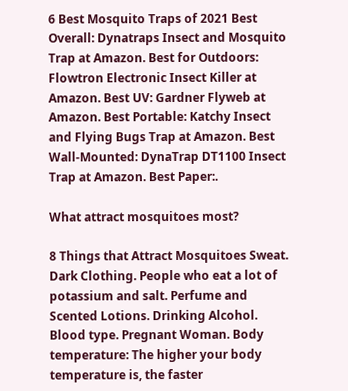6 Best Mosquito Traps of 2021 Best Overall: Dynatraps Insect and Mosquito Trap at Amazon. Best for Outdoors: Flowtron Electronic Insect Killer at Amazon. Best UV: Gardner Flyweb at Amazon. Best Portable: Katchy Insect and Flying Bugs Trap at Amazon. Best Wall-Mounted: DynaTrap DT1100 Insect Trap at Amazon. Best Paper:.

What attract mosquitoes most?

8 Things that Attract Mosquitoes Sweat. Dark Clothing. People who eat a lot of potassium and salt. Perfume and Scented Lotions. Drinking Alcohol. Blood type. Pregnant Woman. Body temperature: The higher your body temperature is, the faster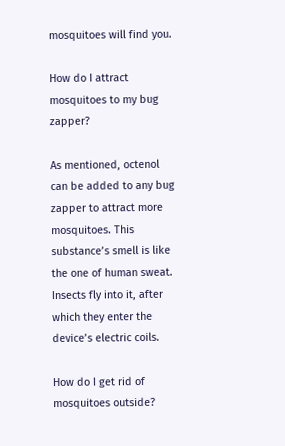mosquitoes will find you.

How do I attract mosquitoes to my bug zapper?

As mentioned, octenol can be added to any bug zapper to attract more mosquitoes. This substance’s smell is like the one of human sweat. Insects fly into it, after which they enter the device’s electric coils.

How do I get rid of mosquitoes outside?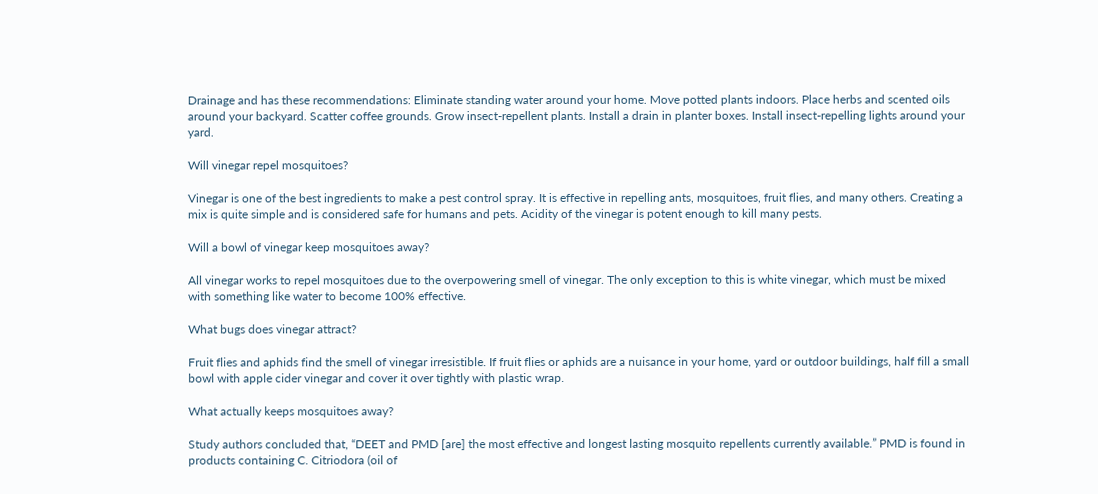Drainage and has these recommendations: Eliminate standing water around your home. Move potted plants indoors. Place herbs and scented oils around your backyard. Scatter coffee grounds. Grow insect-repellent plants. Install a drain in planter boxes. Install insect-repelling lights around your yard.

Will vinegar repel mosquitoes?

Vinegar is one of the best ingredients to make a pest control spray. It is effective in repelling ants, mosquitoes, fruit flies, and many others. Creating a mix is quite simple and is considered safe for humans and pets. Acidity of the vinegar is potent enough to kill many pests.

Will a bowl of vinegar keep mosquitoes away?

All vinegar works to repel mosquitoes due to the overpowering smell of vinegar. The only exception to this is white vinegar, which must be mixed with something like water to become 100% effective.

What bugs does vinegar attract?

Fruit flies and aphids find the smell of vinegar irresistible. If fruit flies or aphids are a nuisance in your home, yard or outdoor buildings, half fill a small bowl with apple cider vinegar and cover it over tightly with plastic wrap.

What actually keeps mosquitoes away?

Study authors concluded that, “DEET and PMD [are] the most effective and longest lasting mosquito repellents currently available.” PMD is found in products containing C. Citriodora (oil of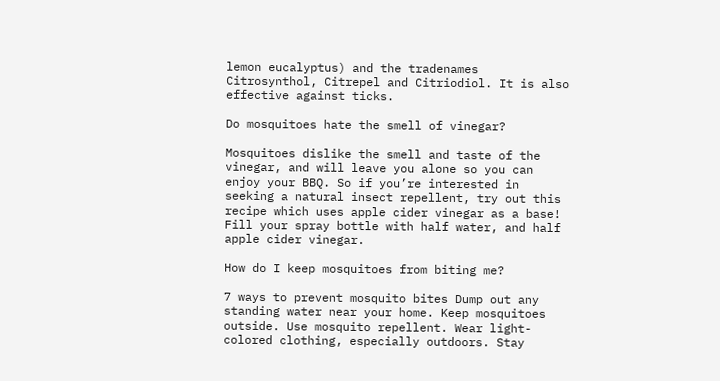lemon eucalyptus) and the tradenames Citrosynthol, Citrepel and Citriodiol. It is also effective against ticks.

Do mosquitoes hate the smell of vinegar?

Mosquitoes dislike the smell and taste of the vinegar, and will leave you alone so you can enjoy your BBQ. So if you’re interested in seeking a natural insect repellent, try out this recipe which uses apple cider vinegar as a base! Fill your spray bottle with half water, and half apple cider vinegar.

How do I keep mosquitoes from biting me?

7 ways to prevent mosquito bites Dump out any standing water near your home. Keep mosquitoes outside. Use mosquito repellent. Wear light-colored clothing, especially outdoors. Stay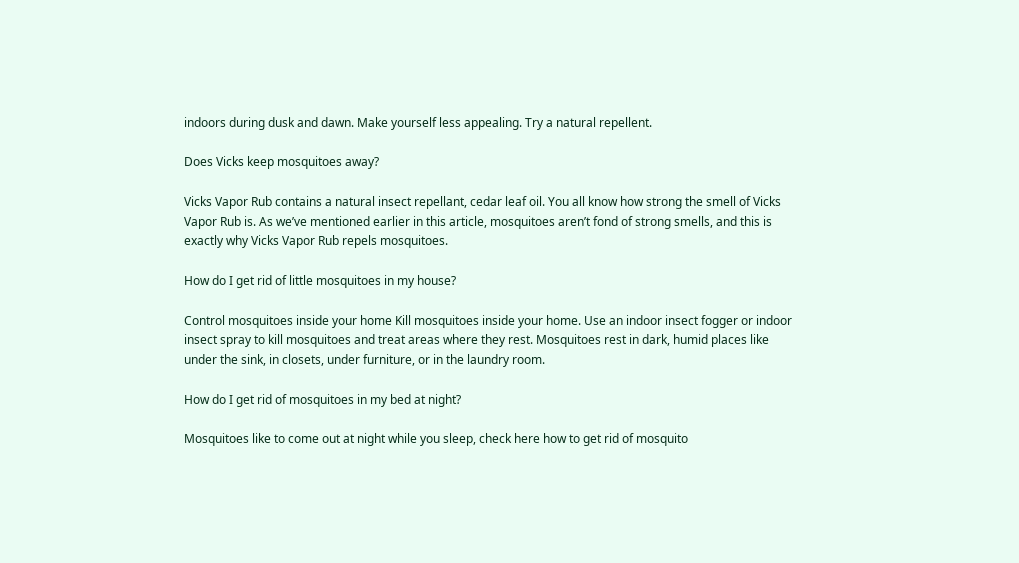indoors during dusk and dawn. Make yourself less appealing. Try a natural repellent.

Does Vicks keep mosquitoes away?

Vicks Vapor Rub contains a natural insect repellant, cedar leaf oil. You all know how strong the smell of Vicks Vapor Rub is. As we’ve mentioned earlier in this article, mosquitoes aren’t fond of strong smells, and this is exactly why Vicks Vapor Rub repels mosquitoes.

How do I get rid of little mosquitoes in my house?

Control mosquitoes inside your home Kill mosquitoes inside your home. Use an indoor insect fogger or indoor insect spray to kill mosquitoes and treat areas where they rest. Mosquitoes rest in dark, humid places like under the sink, in closets, under furniture, or in the laundry room.

How do I get rid of mosquitoes in my bed at night?

Mosquitoes like to come out at night while you sleep, check here how to get rid of mosquito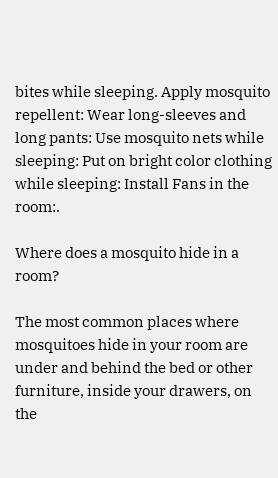bites while sleeping. Apply mosquito repellent: Wear long-sleeves and long pants: Use mosquito nets while sleeping: Put on bright color clothing while sleeping: Install Fans in the room:.

Where does a mosquito hide in a room?

The most common places where mosquitoes hide in your room are under and behind the bed or other furniture, inside your drawers, on the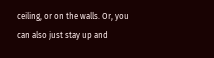ceiling, or on the walls. Or, you can also just stay up and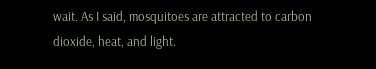wait. As I said, mosquitoes are attracted to carbon dioxide, heat, and light.